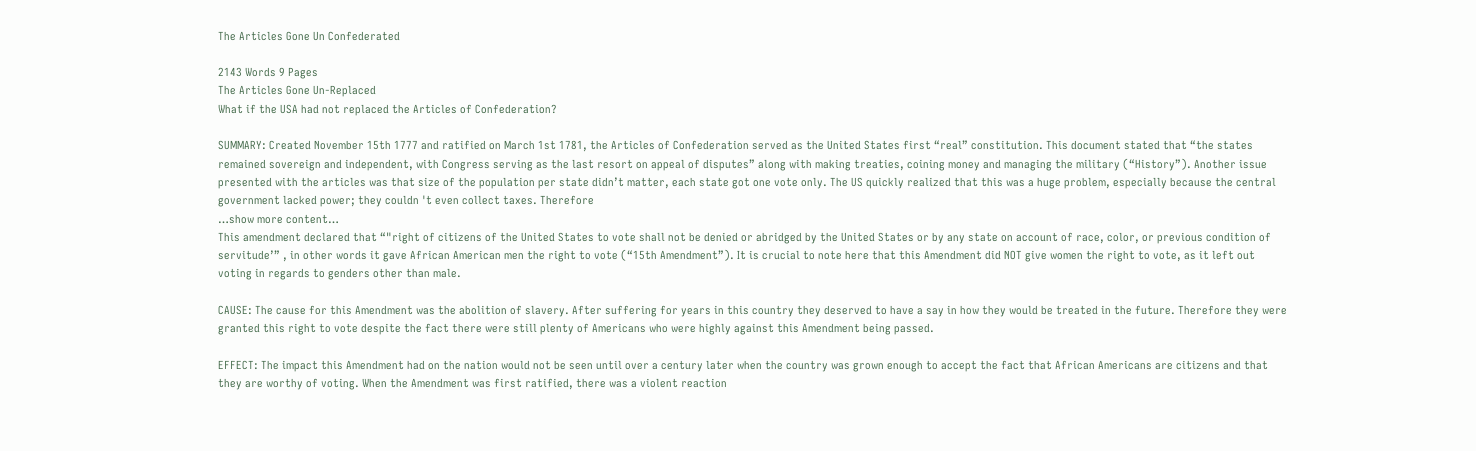The Articles Gone Un Confederated

2143 Words 9 Pages
The Articles Gone Un-Replaced
What if the USA had not replaced the Articles of Confederation?

SUMMARY: Created November 15th 1777 and ratified on March 1st 1781, the Articles of Confederation served as the United States first “real” constitution. This document stated that “the states remained sovereign and independent, with Congress serving as the last resort on appeal of disputes” along with making treaties, coining money and managing the military (“History”). Another issue presented with the articles was that size of the population per state didn’t matter, each state got one vote only. The US quickly realized that this was a huge problem, especially because the central government lacked power; they couldn 't even collect taxes. Therefore
…show more content…
This amendment declared that “"right of citizens of the United States to vote shall not be denied or abridged by the United States or by any state on account of race, color, or previous condition of servitude’” , in other words it gave African American men the right to vote (“15th Amendment”). It is crucial to note here that this Amendment did NOT give women the right to vote, as it left out voting in regards to genders other than male.

CAUSE: The cause for this Amendment was the abolition of slavery. After suffering for years in this country they deserved to have a say in how they would be treated in the future. Therefore they were granted this right to vote despite the fact there were still plenty of Americans who were highly against this Amendment being passed.

EFFECT: The impact this Amendment had on the nation would not be seen until over a century later when the country was grown enough to accept the fact that African Americans are citizens and that they are worthy of voting. When the Amendment was first ratified, there was a violent reaction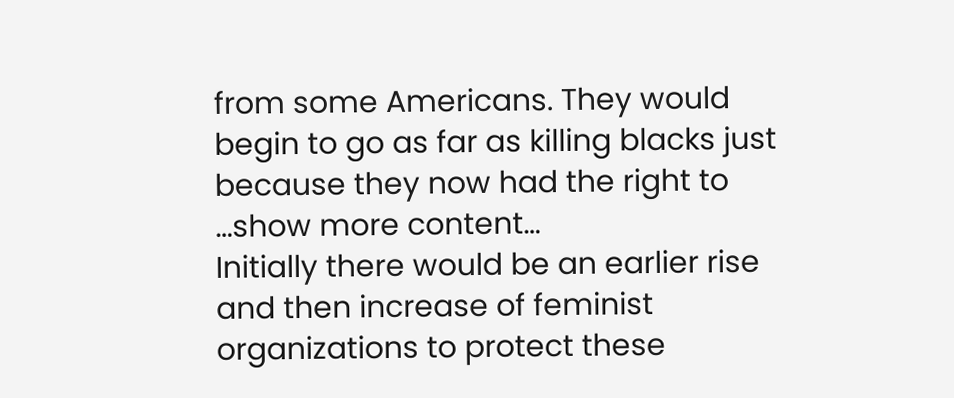from some Americans. They would begin to go as far as killing blacks just because they now had the right to
…show more content…
Initially there would be an earlier rise and then increase of feminist organizations to protect these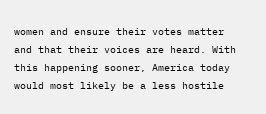women and ensure their votes matter and that their voices are heard. With this happening sooner, America today would most likely be a less hostile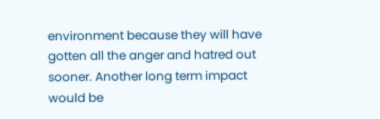environment because they will have gotten all the anger and hatred out sooner. Another long term impact would be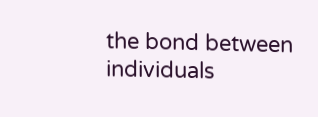the bond between individuals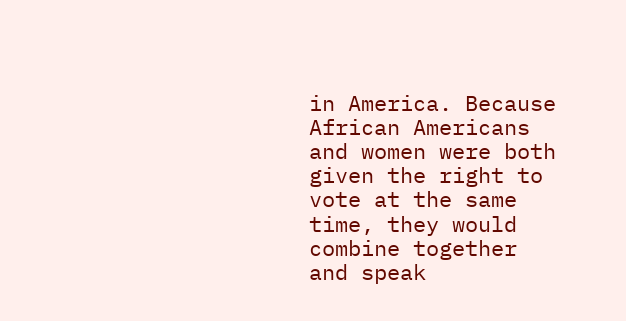in America. Because African Americans and women were both given the right to vote at the same time, they would combine together and speak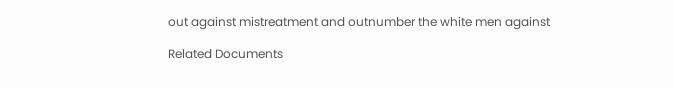out against mistreatment and outnumber the white men against

Related Documents